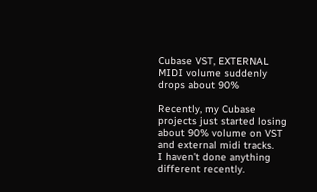Cubase VST, EXTERNAL MIDI volume suddenly drops about 90%

Recently, my Cubase projects just started losing about 90% volume on VST and external midi tracks.
I haven’t done anything different recently.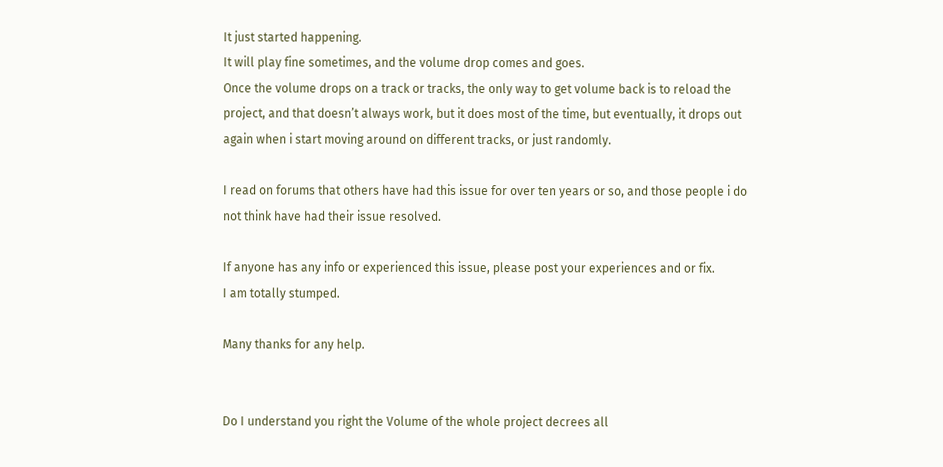It just started happening.
It will play fine sometimes, and the volume drop comes and goes.
Once the volume drops on a track or tracks, the only way to get volume back is to reload the project, and that doesn’t always work, but it does most of the time, but eventually, it drops out again when i start moving around on different tracks, or just randomly.

I read on forums that others have had this issue for over ten years or so, and those people i do not think have had their issue resolved.

If anyone has any info or experienced this issue, please post your experiences and or fix.
I am totally stumped.

Many thanks for any help.


Do I understand you right the Volume of the whole project decrees all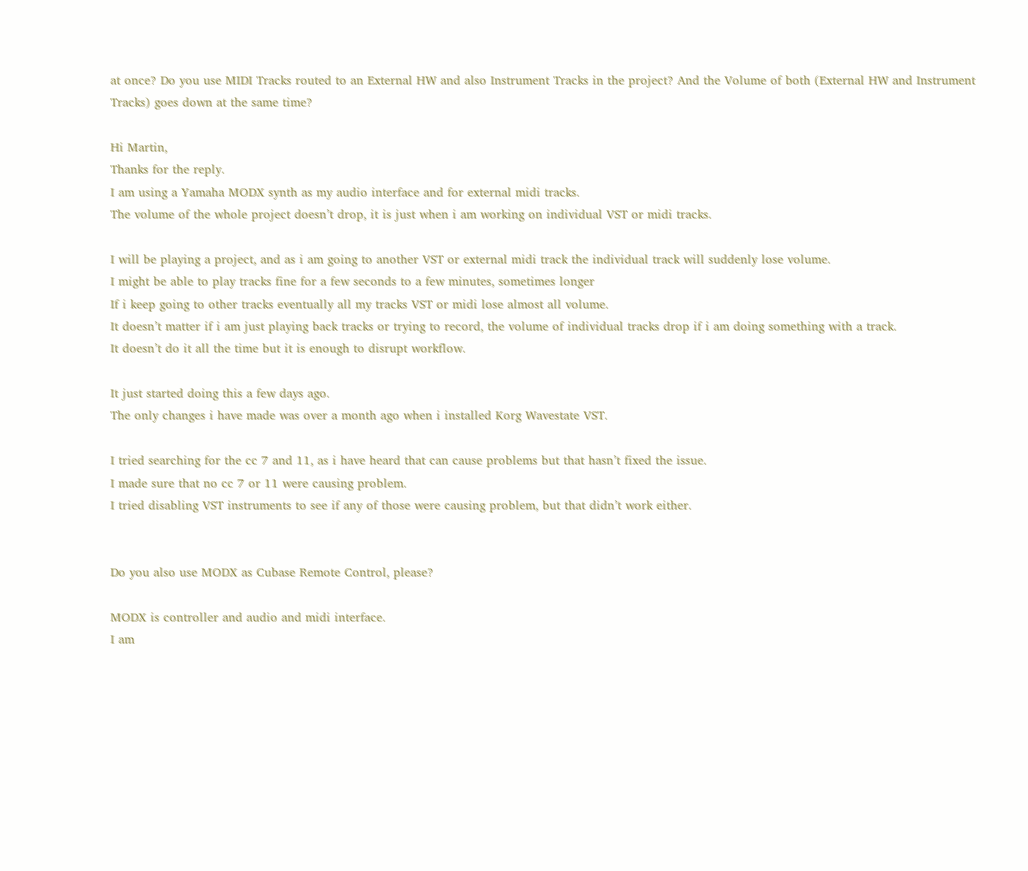at once? Do you use MIDI Tracks routed to an External HW and also Instrument Tracks in the project? And the Volume of both (External HW and Instrument Tracks) goes down at the same time?

Hi Martin,
Thanks for the reply.
I am using a Yamaha MODX synth as my audio interface and for external midi tracks.
The volume of the whole project doesn’t drop, it is just when i am working on individual VST or midi tracks.

I will be playing a project, and as i am going to another VST or external midi track the individual track will suddenly lose volume.
I might be able to play tracks fine for a few seconds to a few minutes, sometimes longer
If i keep going to other tracks eventually all my tracks VST or midi lose almost all volume.
It doesn’t matter if i am just playing back tracks or trying to record, the volume of individual tracks drop if i am doing something with a track.
It doesn’t do it all the time but it is enough to disrupt workflow.

It just started doing this a few days ago.
The only changes i have made was over a month ago when i installed Korg Wavestate VST.

I tried searching for the cc 7 and 11, as i have heard that can cause problems but that hasn’t fixed the issue.
I made sure that no cc 7 or 11 were causing problem.
I tried disabling VST instruments to see if any of those were causing problem, but that didn’t work either.


Do you also use MODX as Cubase Remote Control, please?

MODX is controller and audio and midi interface.
I am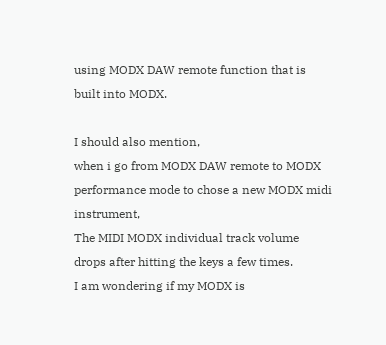using MODX DAW remote function that is built into MODX.

I should also mention,
when i go from MODX DAW remote to MODX performance mode to chose a new MODX midi instrument,
The MIDI MODX individual track volume drops after hitting the keys a few times.
I am wondering if my MODX is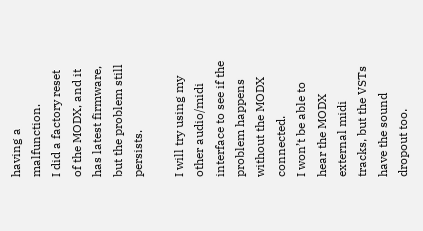having a malfunction.
I did a factory reset of the MODX, and it has latest firmware, but the problem still persists.

I will try using my other audio/midi interface to see if the problem happens without the MODX connected.
I won’t be able to hear the MODX external midi tracks, but the VSTs have the sound dropout too.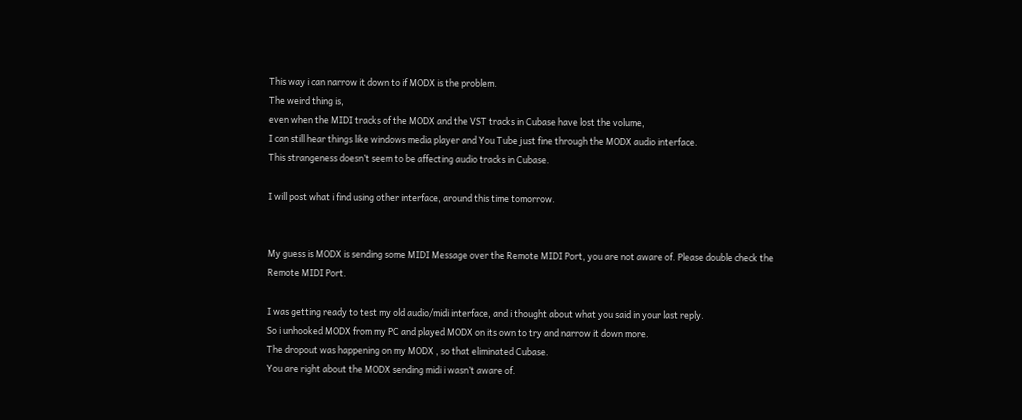This way i can narrow it down to if MODX is the problem.
The weird thing is,
even when the MIDI tracks of the MODX and the VST tracks in Cubase have lost the volume,
I can still hear things like windows media player and You Tube just fine through the MODX audio interface.
This strangeness doesn’t seem to be affecting audio tracks in Cubase.

I will post what i find using other interface, around this time tomorrow.


My guess is MODX is sending some MIDI Message over the Remote MIDI Port, you are not aware of. Please double check the Remote MIDI Port.

I was getting ready to test my old audio/midi interface, and i thought about what you said in your last reply.
So i unhooked MODX from my PC and played MODX on its own to try and narrow it down more.
The dropout was happening on my MODX , so that eliminated Cubase.
You are right about the MODX sending midi i wasn’t aware of.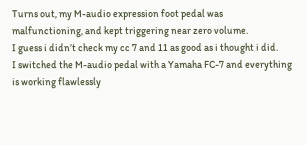Turns out, my M-audio expression foot pedal was malfunctioning, and kept triggering near zero volume.
I guess i didn’t check my cc 7 and 11 as good as i thought i did.
I switched the M-audio pedal with a Yamaha FC-7 and everything is working flawlessly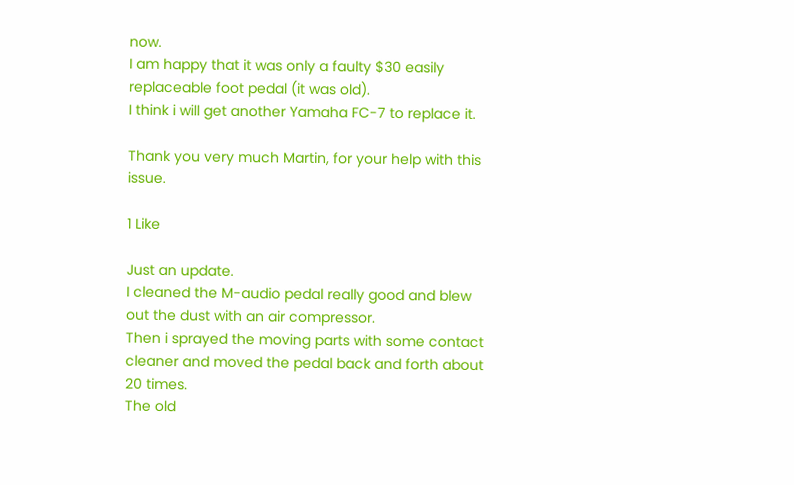now.
I am happy that it was only a faulty $30 easily replaceable foot pedal (it was old).
I think i will get another Yamaha FC-7 to replace it.

Thank you very much Martin, for your help with this issue.

1 Like

Just an update.
I cleaned the M-audio pedal really good and blew out the dust with an air compressor.
Then i sprayed the moving parts with some contact cleaner and moved the pedal back and forth about 20 times.
The old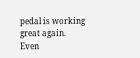pedal is working great again.
Even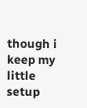though i keep my little setup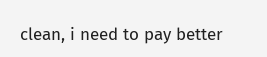clean, i need to pay better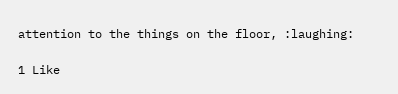attention to the things on the floor, :laughing:

1 Like